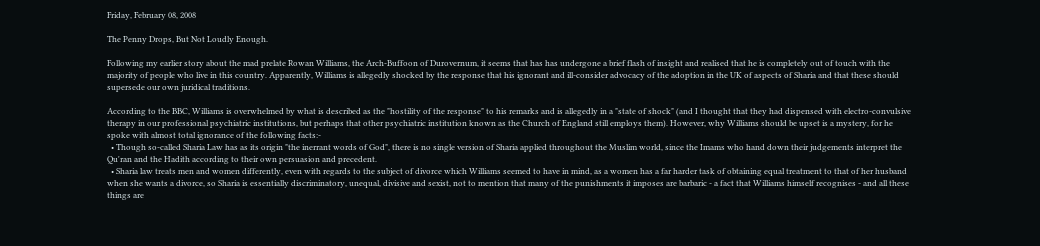Friday, February 08, 2008

The Penny Drops, But Not Loudly Enough.

Following my earlier story about the mad prelate Rowan Williams, the Arch-Buffoon of Durovernum, it seems that has has undergone a brief flash of insight and realised that he is completely out of touch with the majority of people who live in this country. Apparently, Williams is allegedly shocked by the response that his ignorant and ill-consider advocacy of the adoption in the UK of aspects of Sharia and that these should supersede our own juridical traditions.

According to the BBC, Williams is overwhelmed by what is described as the "hostility of the response" to his remarks and is allegedly in a "state of shock" (and I thought that they had dispensed with electro-convulsive therapy in our professional psychiatric institutions, but perhaps that other psychiatric institution known as the Church of England still employs them). However, why Williams should be upset is a mystery, for he spoke with almost total ignorance of the following facts:-
  • Though so-called Sharia Law has as its origin "the inerrant words of God", there is no single version of Sharia applied throughout the Muslim world, since the Imams who hand down their judgements interpret the Qu'ran and the Hadith according to their own persuasion and precedent.
  • Sharia law treats men and women differently, even with regards to the subject of divorce which Williams seemed to have in mind, as a women has a far harder task of obtaining equal treatment to that of her husband when she wants a divorce, so Sharia is essentially discriminatory, unequal, divisive and sexist, not to mention that many of the punishments it imposes are barbaric - a fact that Williams himself recognises - and all these things are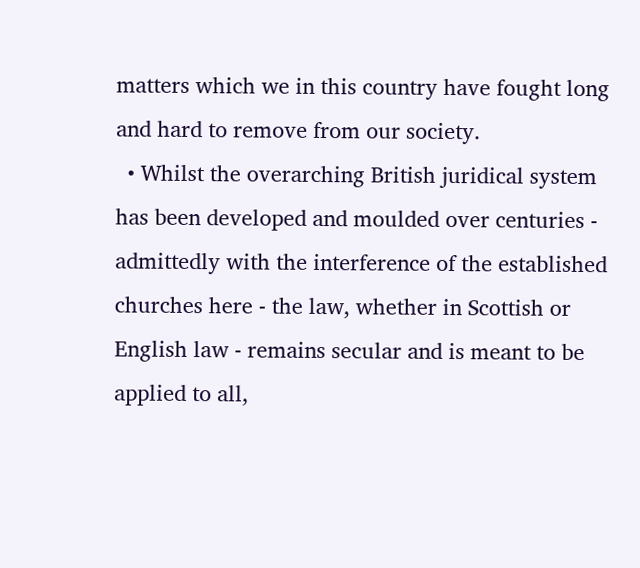matters which we in this country have fought long and hard to remove from our society.
  • Whilst the overarching British juridical system has been developed and moulded over centuries - admittedly with the interference of the established churches here - the law, whether in Scottish or English law - remains secular and is meant to be applied to all,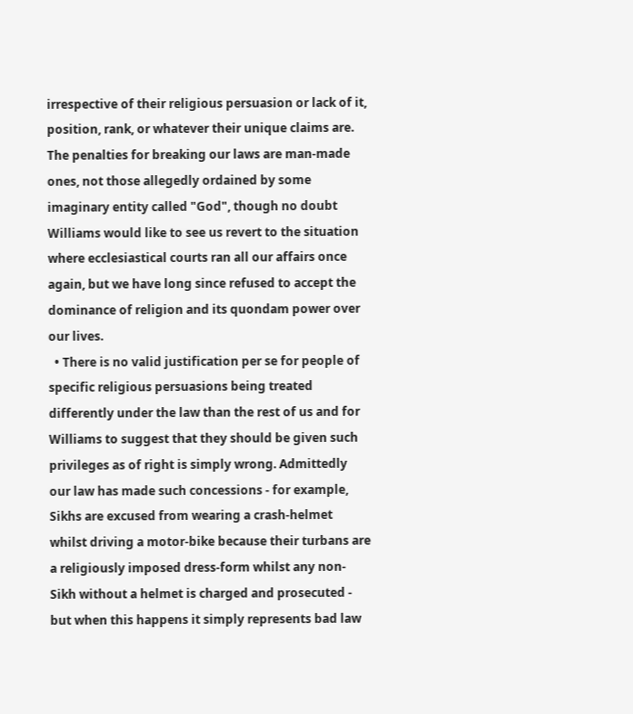irrespective of their religious persuasion or lack of it, position, rank, or whatever their unique claims are. The penalties for breaking our laws are man-made ones, not those allegedly ordained by some imaginary entity called "God", though no doubt Williams would like to see us revert to the situation where ecclesiastical courts ran all our affairs once again, but we have long since refused to accept the dominance of religion and its quondam power over our lives.
  • There is no valid justification per se for people of specific religious persuasions being treated differently under the law than the rest of us and for Williams to suggest that they should be given such privileges as of right is simply wrong. Admittedly our law has made such concessions - for example, Sikhs are excused from wearing a crash-helmet whilst driving a motor-bike because their turbans are a religiously imposed dress-form whilst any non-Sikh without a helmet is charged and prosecuted - but when this happens it simply represents bad law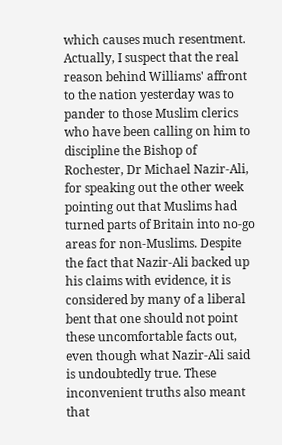which causes much resentment.
Actually, I suspect that the real reason behind Williams' affront to the nation yesterday was to pander to those Muslim clerics who have been calling on him to discipline the Bishop of Rochester, Dr Michael Nazir-Ali, for speaking out the other week pointing out that Muslims had turned parts of Britain into no-go areas for non-Muslims. Despite the fact that Nazir-Ali backed up his claims with evidence, it is considered by many of a liberal bent that one should not point these uncomfortable facts out, even though what Nazir-Ali said is undoubtedly true. These inconvenient truths also meant that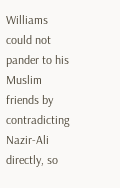Williams could not pander to his Muslim friends by contradicting Nazir-Ali directly, so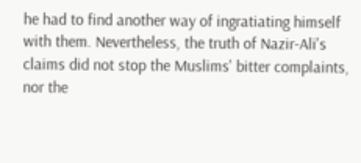he had to find another way of ingratiating himself with them. Nevertheless, the truth of Nazir-Ali's claims did not stop the Muslims' bitter complaints, nor the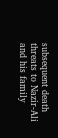subsequent death threats to Nazir-Ali and his family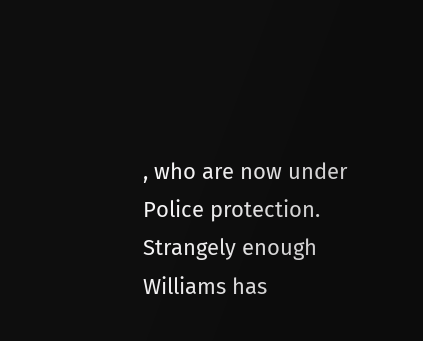, who are now under Police protection. Strangely enough Williams has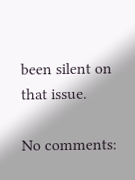been silent on that issue.

No comments: